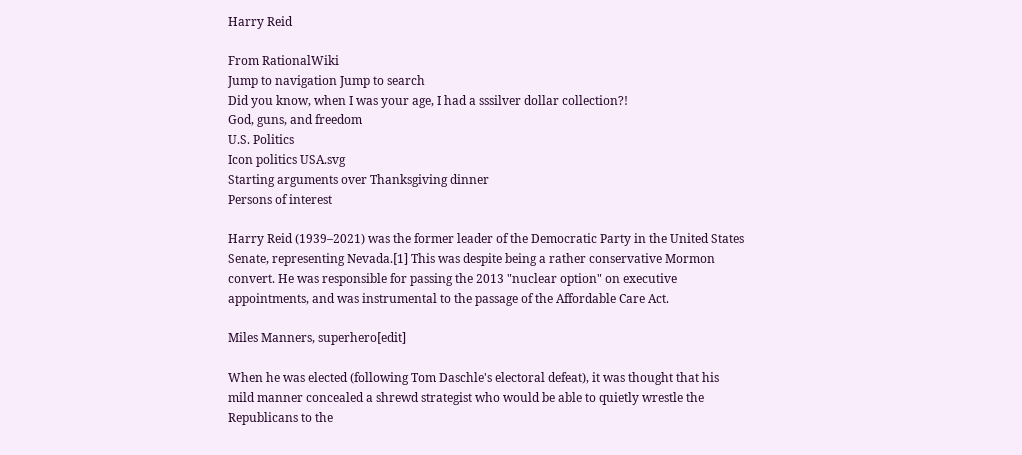Harry Reid

From RationalWiki
Jump to navigation Jump to search
Did you know, when I was your age, I had a sssilver dollar collection?!
God, guns, and freedom
U.S. Politics
Icon politics USA.svg
Starting arguments over Thanksgiving dinner
Persons of interest

Harry Reid (1939–2021) was the former leader of the Democratic Party in the United States Senate, representing Nevada.[1] This was despite being a rather conservative Mormon convert. He was responsible for passing the 2013 "nuclear option" on executive appointments, and was instrumental to the passage of the Affordable Care Act.

Miles Manners, superhero[edit]

When he was elected (following Tom Daschle's electoral defeat), it was thought that his mild manner concealed a shrewd strategist who would be able to quietly wrestle the Republicans to the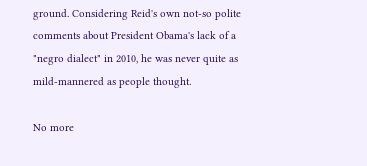ground. Considering Reid's own not-so polite comments about President Obama's lack of a "negro dialect" in 2010, he was never quite as mild-mannered as people thought.

No more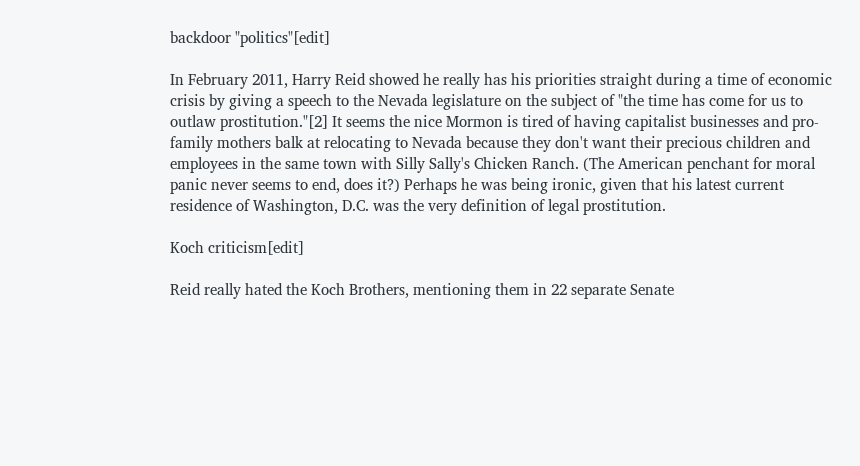backdoor "politics"[edit]

In February 2011, Harry Reid showed he really has his priorities straight during a time of economic crisis by giving a speech to the Nevada legislature on the subject of "the time has come for us to outlaw prostitution."[2] It seems the nice Mormon is tired of having capitalist businesses and pro-family mothers balk at relocating to Nevada because they don't want their precious children and employees in the same town with Silly Sally's Chicken Ranch. (The American penchant for moral panic never seems to end, does it?) Perhaps he was being ironic, given that his latest current residence of Washington, D.C. was the very definition of legal prostitution.

Koch criticism[edit]

Reid really hated the Koch Brothers, mentioning them in 22 separate Senate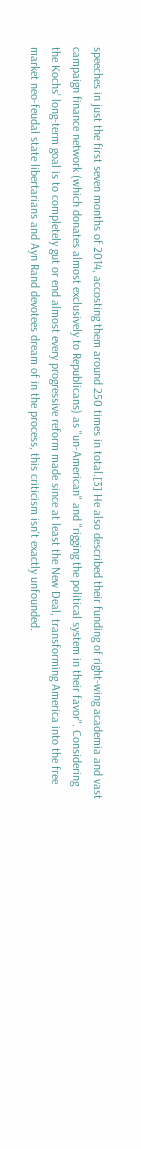speeches in just the first seven months of 2014, accosting them around 250 times in total.[3] He also described their funding of right-wing academia and vast campaign finance network (which donates almost exclusively to Republicans) as "un-American" and "rigging the political system in their favor". Considering the Kochs' long-term goal is to completely gut or end almost every progressive reform made since at least the New Deal, transforming America into the free market neo-feudal state libertarians and Ayn Rand devotees dream of in the process, this criticism isn't exactly unfounded.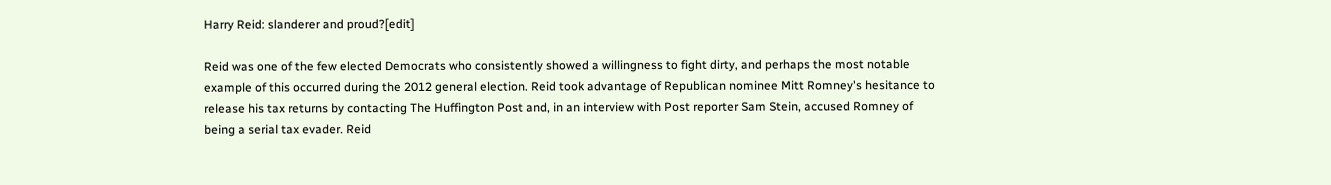Harry Reid: slanderer and proud?[edit]

Reid was one of the few elected Democrats who consistently showed a willingness to fight dirty, and perhaps the most notable example of this occurred during the 2012 general election. Reid took advantage of Republican nominee Mitt Romney's hesitance to release his tax returns by contacting The Huffington Post and, in an interview with Post reporter Sam Stein, accused Romney of being a serial tax evader. Reid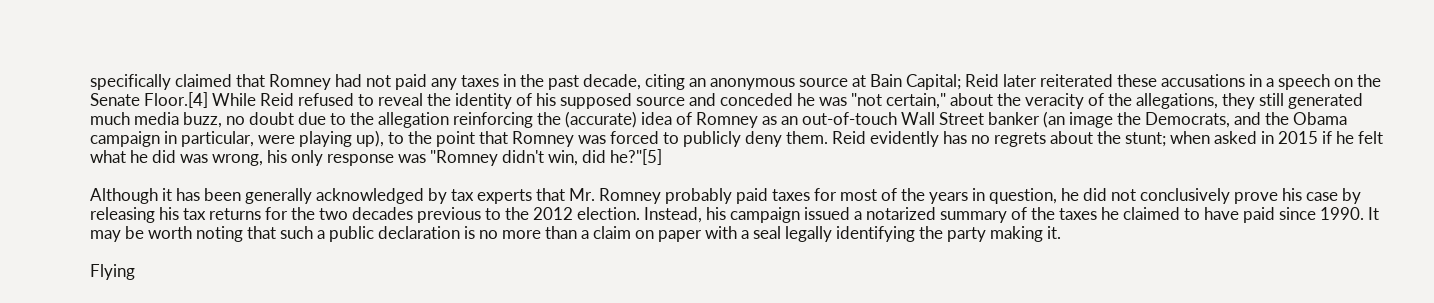specifically claimed that Romney had not paid any taxes in the past decade, citing an anonymous source at Bain Capital; Reid later reiterated these accusations in a speech on the Senate Floor.[4] While Reid refused to reveal the identity of his supposed source and conceded he was "not certain," about the veracity of the allegations, they still generated much media buzz, no doubt due to the allegation reinforcing the (accurate) idea of Romney as an out-of-touch Wall Street banker (an image the Democrats, and the Obama campaign in particular, were playing up), to the point that Romney was forced to publicly deny them. Reid evidently has no regrets about the stunt; when asked in 2015 if he felt what he did was wrong, his only response was "Romney didn't win, did he?"[5]

Although it has been generally acknowledged by tax experts that Mr. Romney probably paid taxes for most of the years in question, he did not conclusively prove his case by releasing his tax returns for the two decades previous to the 2012 election. Instead, his campaign issued a notarized summary of the taxes he claimed to have paid since 1990. It may be worth noting that such a public declaration is no more than a claim on paper with a seal legally identifying the party making it.

Flying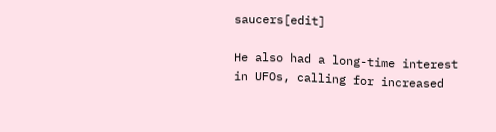saucers[edit]

He also had a long-time interest in UFOs, calling for increased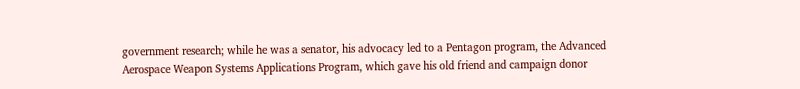government research; while he was a senator, his advocacy led to a Pentagon program, the Advanced Aerospace Weapon Systems Applications Program, which gave his old friend and campaign donor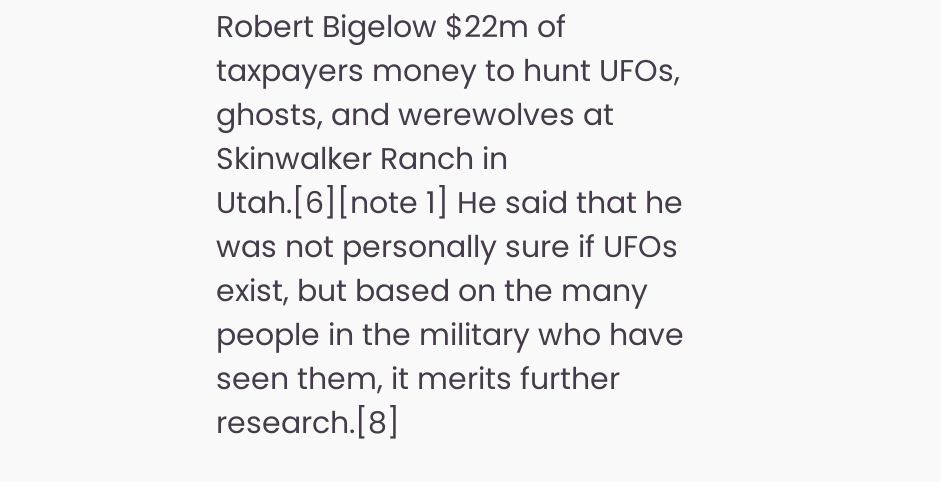Robert Bigelow $22m of taxpayers money to hunt UFOs, ghosts, and werewolves at Skinwalker Ranch in Utah.[6][note 1] He said that he was not personally sure if UFOs exist, but based on the many people in the military who have seen them, it merits further research.[8]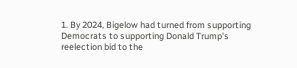1. By 2024, Bigelow had turned from supporting Democrats to supporting Donald Trump's reelection bid to the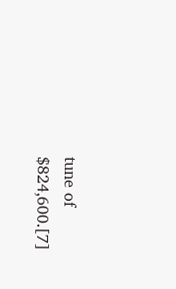tune of $824,600.[7]